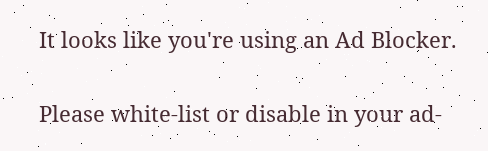It looks like you're using an Ad Blocker.

Please white-list or disable in your ad-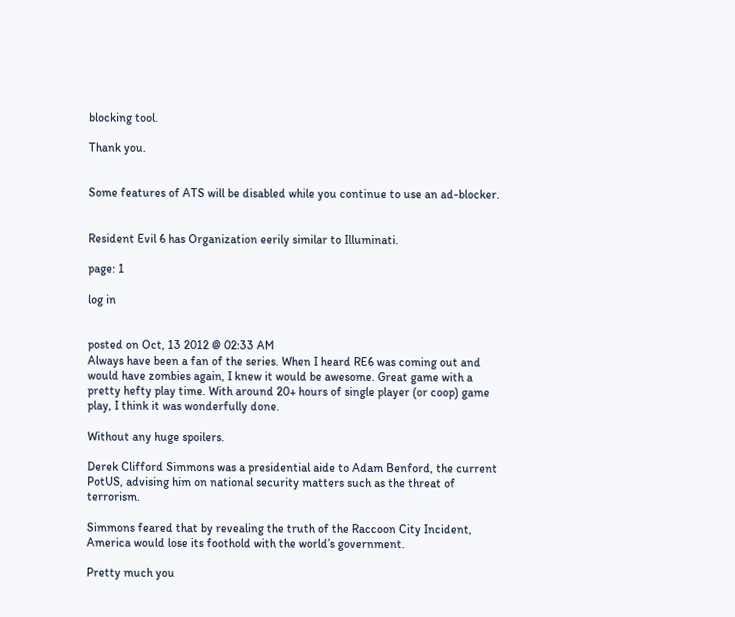blocking tool.

Thank you.


Some features of ATS will be disabled while you continue to use an ad-blocker.


Resident Evil 6 has Organization eerily similar to Illuminati.

page: 1

log in


posted on Oct, 13 2012 @ 02:33 AM
Always have been a fan of the series. When I heard RE6 was coming out and would have zombies again, I knew it would be awesome. Great game with a pretty hefty play time. With around 20+ hours of single player (or coop) game play, I think it was wonderfully done.

Without any huge spoilers.

Derek Clifford Simmons was a presidential aide to Adam Benford, the current PotUS, advising him on national security matters such as the threat of terrorism.

Simmons feared that by revealing the truth of the Raccoon City Incident, America would lose its foothold with the world’s government.

Pretty much you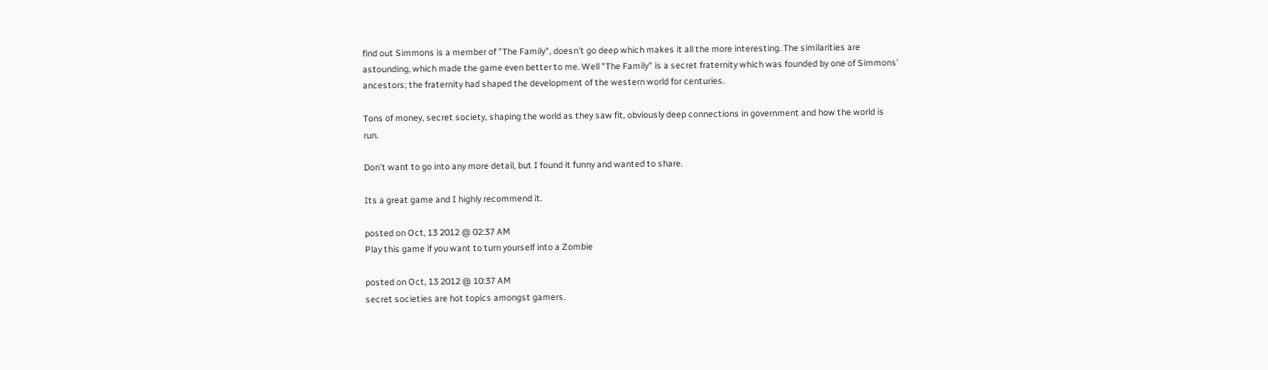find out Simmons is a member of "The Family", doesn't go deep which makes it all the more interesting. The similarities are astounding, which made the game even better to me. Well "The Family" is a secret fraternity which was founded by one of Simmons' ancestors; the fraternity had shaped the development of the western world for centuries.

Tons of money, secret society, shaping the world as they saw fit, obviously deep connections in government and how the world is run.

Don't want to go into any more detail, but I found it funny and wanted to share.

Its a great game and I highly recommend it.

posted on Oct, 13 2012 @ 02:37 AM
Play this game if you want to turn yourself into a Zombie

posted on Oct, 13 2012 @ 10:37 AM
secret societies are hot topics amongst gamers.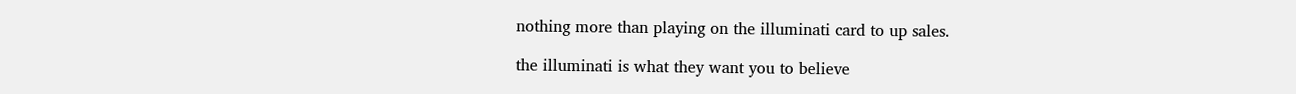nothing more than playing on the illuminati card to up sales.

the illuminati is what they want you to believe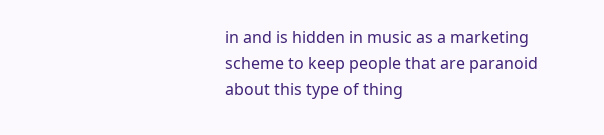in and is hidden in music as a marketing scheme to keep people that are paranoid about this type of thing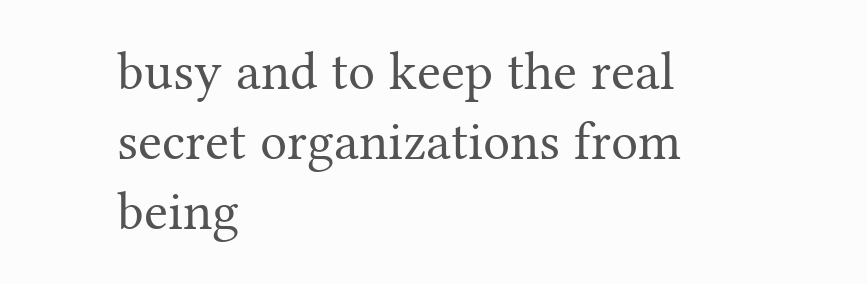busy and to keep the real secret organizations from being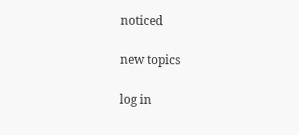noticed

new topics

log in